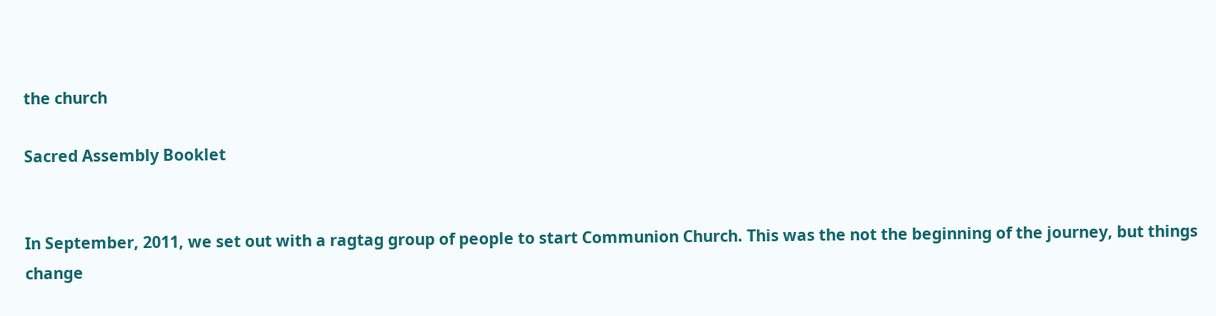the church

Sacred Assembly Booklet


In September, 2011, we set out with a ragtag group of people to start Communion Church. This was the not the beginning of the journey, but things change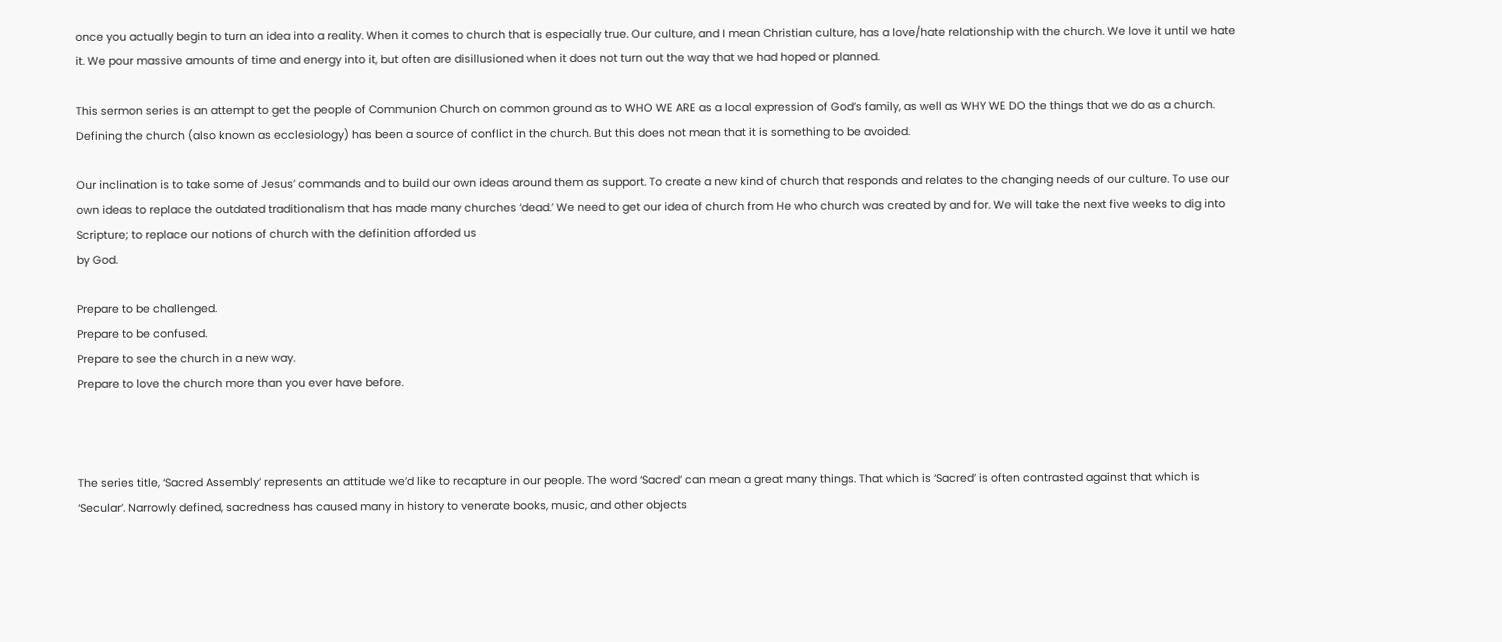once you actually begin to turn an idea into a reality. When it comes to church that is especially true. Our culture, and I mean Christian culture, has a love/hate relationship with the church. We love it until we hate it. We pour massive amounts of time and energy into it, but often are disillusioned when it does not turn out the way that we had hoped or planned.

This sermon series is an attempt to get the people of Communion Church on common ground as to WHO WE ARE as a local expression of God’s family, as well as WHY WE DO the things that we do as a church. Defining the church (also known as ecclesiology) has been a source of conflict in the church. But this does not mean that it is something to be avoided.

Our inclination is to take some of Jesus’ commands and to build our own ideas around them as support. To create a new kind of church that responds and relates to the changing needs of our culture. To use our own ideas to replace the outdated traditionalism that has made many churches ‘dead.’ We need to get our idea of church from He who church was created by and for. We will take the next five weeks to dig into Scripture; to replace our notions of church with the definition afforded us
by God.

Prepare to be challenged.
Prepare to be confused.
Prepare to see the church in a new way.
Prepare to love the church more than you ever have before.



The series title, ‘Sacred Assembly’ represents an attitude we’d like to recapture in our people. The word ‘Sacred’ can mean a great many things. That which is ‘Sacred’ is often contrasted against that which is ‘Secular’. Narrowly defined, sacredness has caused many in history to venerate books, music, and other objects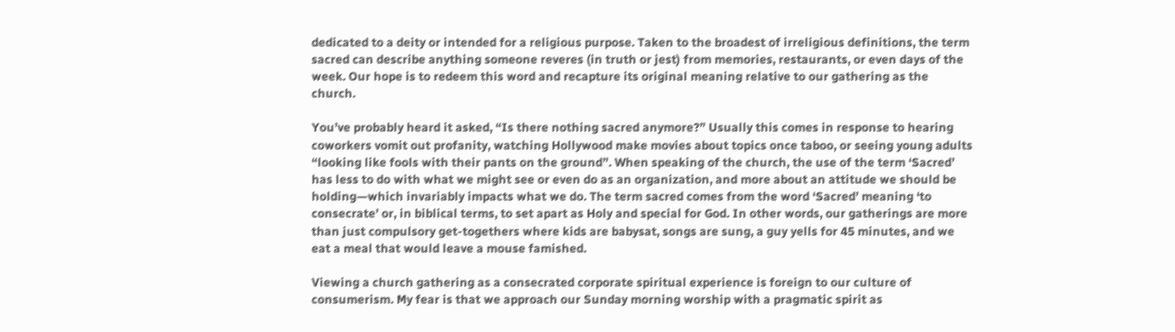dedicated to a deity or intended for a religious purpose. Taken to the broadest of irreligious definitions, the term sacred can describe anything someone reveres (in truth or jest) from memories, restaurants, or even days of the week. Our hope is to redeem this word and recapture its original meaning relative to our gathering as the church.

You’ve probably heard it asked, “Is there nothing sacred anymore?” Usually this comes in response to hearing coworkers vomit out profanity, watching Hollywood make movies about topics once taboo, or seeing young adults “looking like fools with their pants on the ground”. When speaking of the church, the use of the term ‘Sacred’ has less to do with what we might see or even do as an organization, and more about an attitude we should be holding—which invariably impacts what we do. The term sacred comes from the word ‘Sacred’ meaning ‘to consecrate’ or, in biblical terms, to set apart as Holy and special for God. In other words, our gatherings are more than just compulsory get-togethers where kids are babysat, songs are sung, a guy yells for 45 minutes, and we eat a meal that would leave a mouse famished.

Viewing a church gathering as a consecrated corporate spiritual experience is foreign to our culture of consumerism. My fear is that we approach our Sunday morning worship with a pragmatic spirit as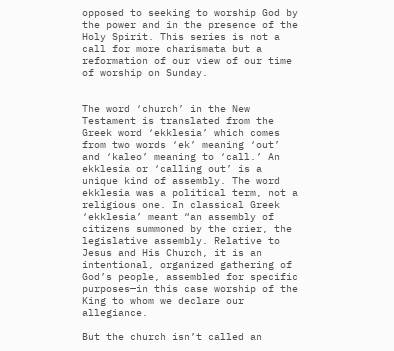opposed to seeking to worship God by the power and in the presence of the Holy Spirit. This series is not a call for more charismata but a reformation of our view of our time of worship on Sunday.


The word ‘church’ in the New Testament is translated from the Greek word ‘ekklesia’ which comes from two words ‘ek’ meaning ‘out’ and ‘kaleo’ meaning to ‘call.’ An ekklesia or ‘calling out’ is a unique kind of assembly. The word ekklesia was a political term, not a religious one. In classical Greek ‘ekklesia’ meant “an assembly of citizens summoned by the crier, the legislative assembly. Relative to Jesus and His Church, it is an intentional, organized gathering of God’s people, assembled for specific purposes—in this case worship of the King to whom we declare our allegiance.

But the church isn’t called an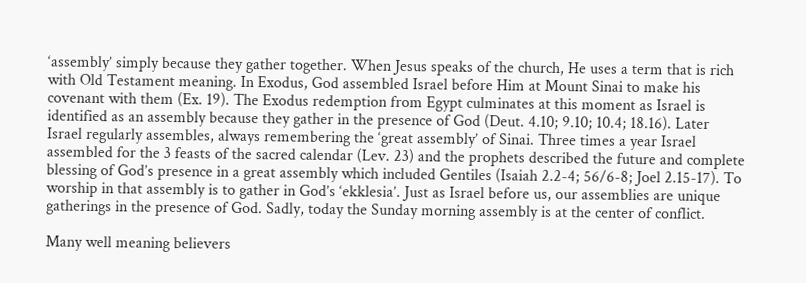‘assembly’ simply because they gather together. When Jesus speaks of the church, He uses a term that is rich with Old Testament meaning. In Exodus, God assembled Israel before Him at Mount Sinai to make his covenant with them (Ex. 19). The Exodus redemption from Egypt culminates at this moment as Israel is identified as an assembly because they gather in the presence of God (Deut. 4.10; 9.10; 10.4; 18.16). Later Israel regularly assembles, always remembering the ‘great assembly’ of Sinai. Three times a year Israel assembled for the 3 feasts of the sacred calendar (Lev. 23) and the prophets described the future and complete blessing of God’s presence in a great assembly which included Gentiles (Isaiah 2.2-4; 56/6-8; Joel 2.15-17). To worship in that assembly is to gather in God’s ‘ekklesia’. Just as Israel before us, our assemblies are unique gatherings in the presence of God. Sadly, today the Sunday morning assembly is at the center of conflict.

Many well meaning believers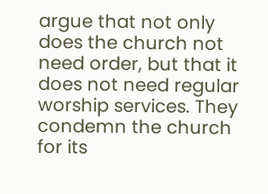argue that not only does the church not need order, but that it does not need regular worship services. They condemn the church for its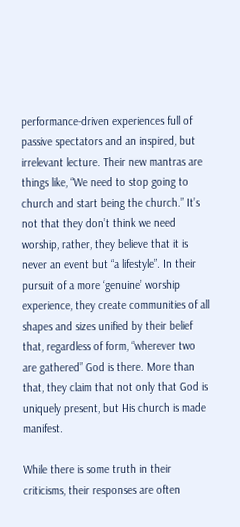performance-driven experiences full of passive spectators and an inspired, but irrelevant lecture. Their new mantras are things like, “We need to stop going to church and start being the church.” It’s not that they don’t think we need worship, rather, they believe that it is never an event but “a lifestyle”. In their pursuit of a more ‘genuine’ worship experience, they create communities of all shapes and sizes unified by their belief that, regardless of form, “wherever two are gathered” God is there. More than that, they claim that not only that God is uniquely present, but His church is made manifest.

While there is some truth in their criticisms, their responses are often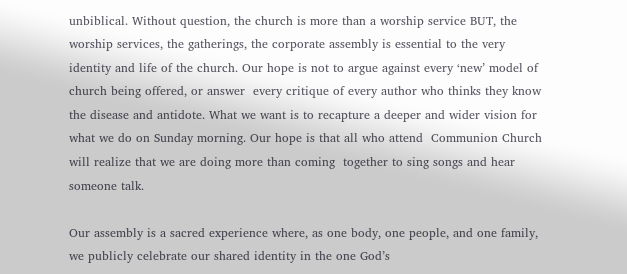unbiblical. Without question, the church is more than a worship service BUT, the worship services, the gatherings, the corporate assembly is essential to the very identity and life of the church. Our hope is not to argue against every ‘new’ model of church being offered, or answer  every critique of every author who thinks they know the disease and antidote. What we want is to recapture a deeper and wider vision for  what we do on Sunday morning. Our hope is that all who attend  Communion Church will realize that we are doing more than coming  together to sing songs and hear someone talk.

Our assembly is a sacred experience where, as one body, one people, and one family, we publicly celebrate our shared identity in the one God’s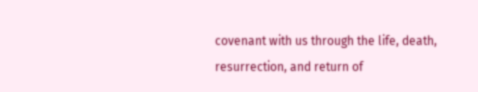covenant with us through the life, death, resurrection, and return of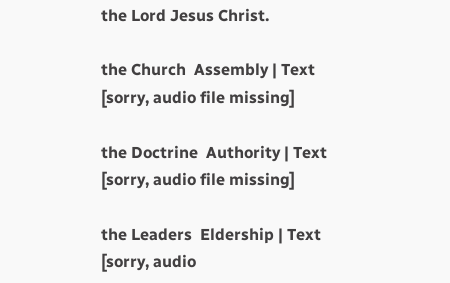the Lord Jesus Christ.

the Church  Assembly | Text
[sorry, audio file missing]

the Doctrine  Authority | Text
[sorry, audio file missing]

the Leaders  Eldership | Text
[sorry, audio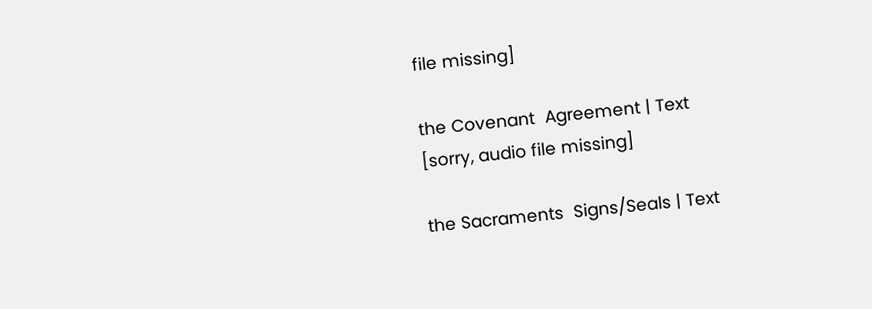file missing]

the Covenant  Agreement | Text
[sorry, audio file missing]

the Sacraments  Signs/Seals | Text